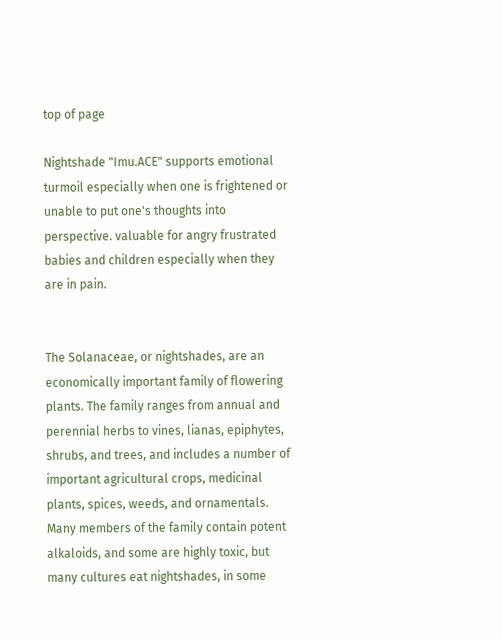top of page

Nightshade "Imu.ACE" supports emotional turmoil especially when one is frightened or unable to put one's thoughts into perspective. valuable for angry frustrated babies and children especially when they are in pain.


The Solanaceae, or nightshades, are an economically important family of flowering plants. The family ranges from annual and perennial herbs to vines, lianas, epiphytes, shrubs, and trees, and includes a number of important agricultural crops, medicinal plants, spices, weeds, and ornamentals. Many members of the family contain potent alkaloids, and some are highly toxic, but many cultures eat nightshades, in some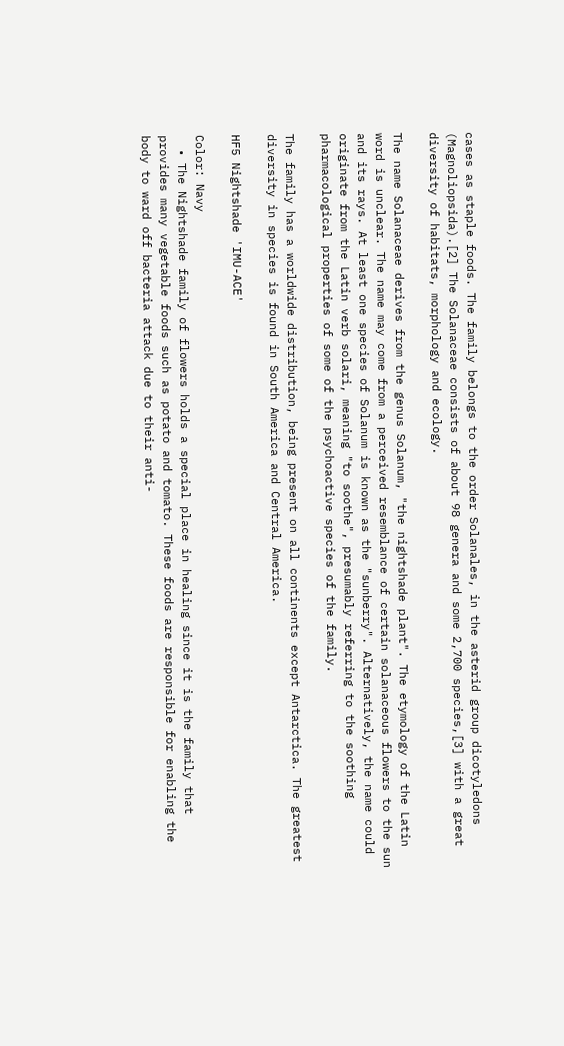cases as staple foods. The family belongs to the order Solanales, in the asterid group dicotyledons (Magnoliopsida).[2] The Solanaceae consists of about 98 genera and some 2,700 species,[3] with a great diversity of habitats, morphology and ecology.

The name Solanaceae derives from the genus Solanum, "the nightshade plant". The etymology of the Latin word is unclear. The name may come from a perceived resemblance of certain solanaceous flowers to the sun and its rays. At least one species of Solanum is known as the "sunberry". Alternatively, the name could originate from the Latin verb solari, meaning "to soothe", presumably referring to the soothing pharmacological properties of some of the psychoactive species of the family.

The family has a worldwide distribution, being present on all continents except Antarctica. The greatest diversity in species is found in South America and Central America.

HF5 Nightshade 'IMU-ACE'

Color: Navy
  • The Nightshade family of flowers holds a special place in healing since it is the family that provides many vegetable foods such as potato and tomato. These foods are responsible for enabling the body to ward off bacteria attack due to their anti-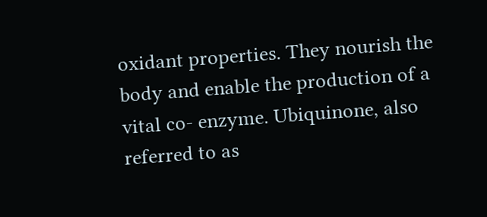oxidant properties. They nourish the body and enable the production of a vital co- enzyme. Ubiquinone, also referred to as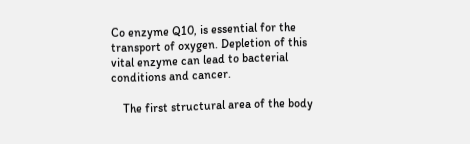Co enzyme Q10, is essential for the transport of oxygen. Depletion of this vital enzyme can lead to bacterial conditions and cancer.

    The first structural area of the body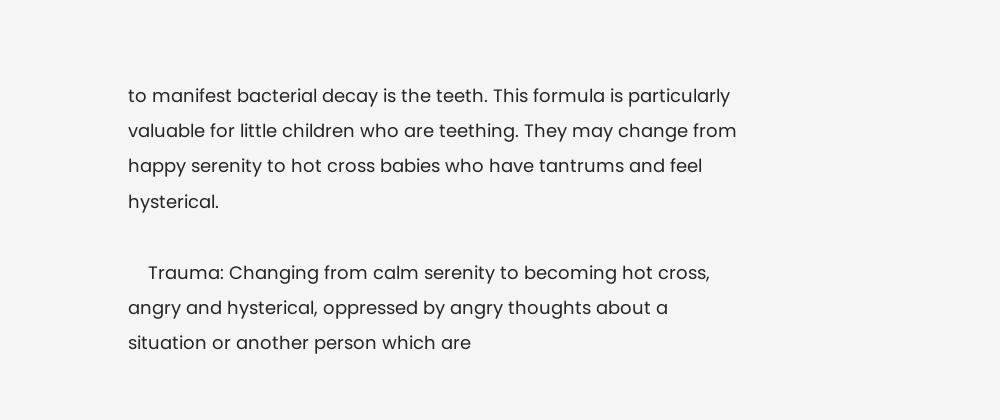to manifest bacterial decay is the teeth. This formula is particularly valuable for little children who are teething. They may change from happy serenity to hot cross babies who have tantrums and feel hysterical.

    Trauma: Changing from calm serenity to becoming hot cross, angry and hysterical, oppressed by angry thoughts about a situation or another person which are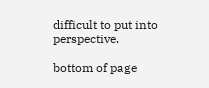difficult to put into perspective.

bottom of page